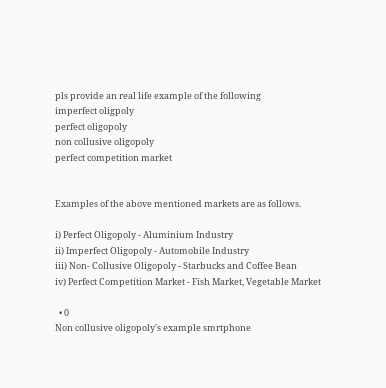pls provide an real life example of the following
imperfect oligpoly
perfect oligopoly
non collusive oligopoly
perfect competition market


Examples of the above mentioned markets are as follows.

i) Perfect Oligopoly - Aluminium Industry
ii) Imperfect Oligopoly - Automobile Industry
iii) Non- Collusive Oligopoly - Starbucks and Coffee Bean
iv) Perfect Competition Market - Fish Market, Vegetable Market

  • 0
Non collusive oligopoly's example smrtphone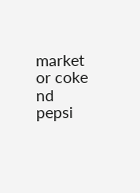market or coke nd pepsi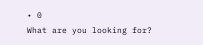• 0
What are you looking for?